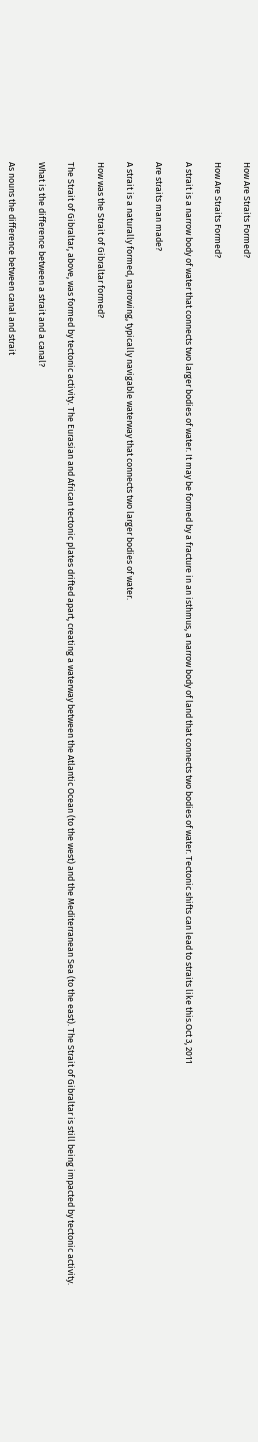How Are Straits Formed?

How Are Straits Formed?

A strait is a narrow body of water that connects two larger bodies of water. It may be formed by a fracture in an isthmus, a narrow body of land that connects two bodies of water. Tectonic shifts can lead to straits like this.Oct 3, 2011

Are straits man made?

A strait is a naturally formed, narrowing, typically navigable waterway that connects two larger bodies of water.

How was the Strait of Gibraltar formed?

The Strait of Gibraltar, above, was formed by tectonic activity. The Eurasian and African tectonic plates drifted apart, creating a waterway between the Atlantic Ocean (to the west) and the Mediterranean Sea (to the east). The Strait of Gibraltar is still being impacted by tectonic activity.

What is the difference between a strait and a canal?

As nouns the difference between canal and strait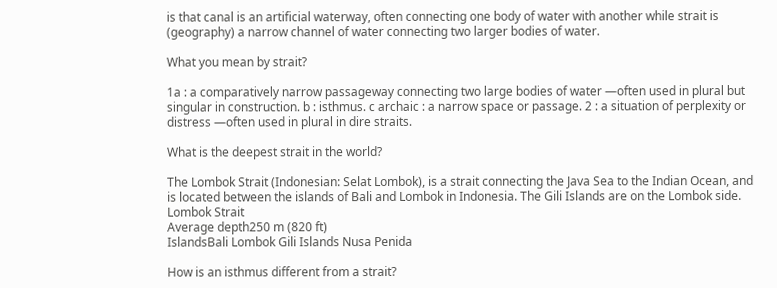is that canal is an artificial waterway, often connecting one body of water with another while strait is (geography) a narrow channel of water connecting two larger bodies of water.

What you mean by strait?

1a : a comparatively narrow passageway connecting two large bodies of water —often used in plural but singular in construction. b : isthmus. c archaic : a narrow space or passage. 2 : a situation of perplexity or distress —often used in plural in dire straits.

What is the deepest strait in the world?

The Lombok Strait (Indonesian: Selat Lombok), is a strait connecting the Java Sea to the Indian Ocean, and is located between the islands of Bali and Lombok in Indonesia. The Gili Islands are on the Lombok side.
Lombok Strait
Average depth250 m (820 ft)
IslandsBali Lombok Gili Islands Nusa Penida

How is an isthmus different from a strait?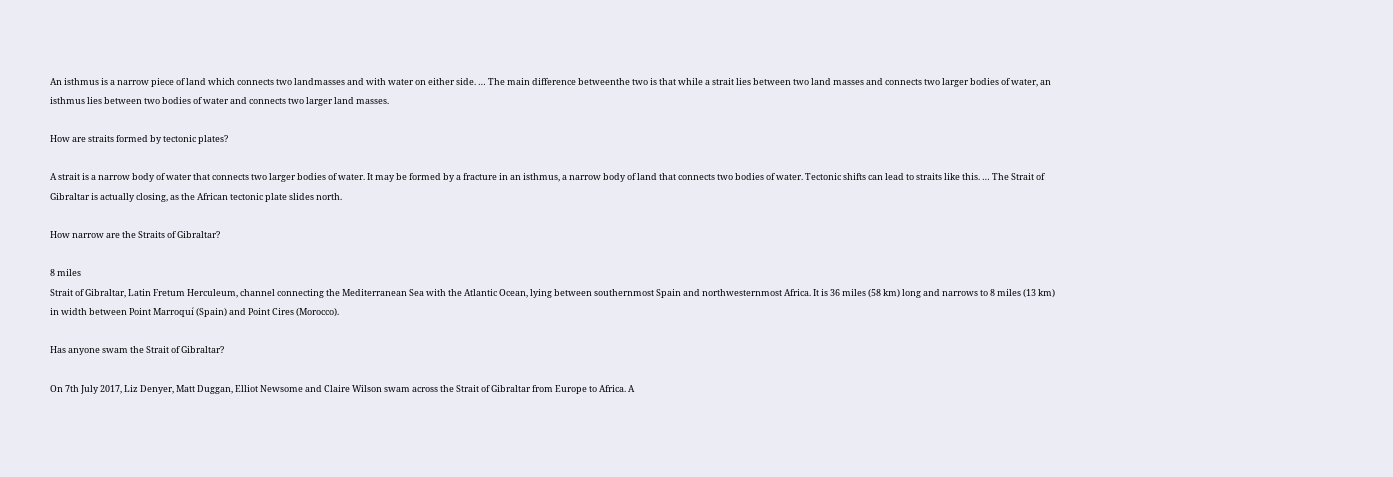An isthmus is a narrow piece of land which connects two landmasses and with water on either side. … The main difference betweenthe two is that while a strait lies between two land masses and connects two larger bodies of water, an isthmus lies between two bodies of water and connects two larger land masses.

How are straits formed by tectonic plates?

A strait is a narrow body of water that connects two larger bodies of water. It may be formed by a fracture in an isthmus, a narrow body of land that connects two bodies of water. Tectonic shifts can lead to straits like this. … The Strait of Gibraltar is actually closing, as the African tectonic plate slides north.

How narrow are the Straits of Gibraltar?

8 miles
Strait of Gibraltar, Latin Fretum Herculeum, channel connecting the Mediterranean Sea with the Atlantic Ocean, lying between southernmost Spain and northwesternmost Africa. It is 36 miles (58 km) long and narrows to 8 miles (13 km) in width between Point Marroquí (Spain) and Point Cires (Morocco).

Has anyone swam the Strait of Gibraltar?

On 7th July 2017, Liz Denyer, Matt Duggan, Elliot Newsome and Claire Wilson swam across the Strait of Gibraltar from Europe to Africa. A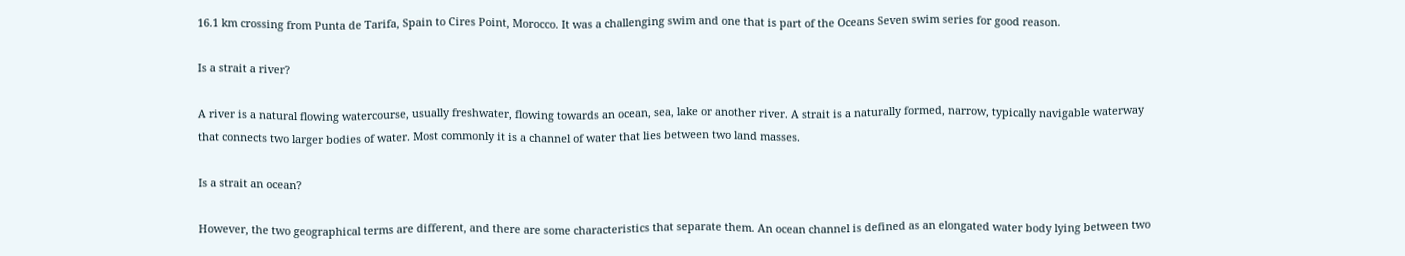16.1 km crossing from Punta de Tarifa, Spain to Cires Point, Morocco. It was a challenging swim and one that is part of the Oceans Seven swim series for good reason.

Is a strait a river?

A river is a natural flowing watercourse, usually freshwater, flowing towards an ocean, sea, lake or another river. A strait is a naturally formed, narrow, typically navigable waterway that connects two larger bodies of water. Most commonly it is a channel of water that lies between two land masses.

Is a strait an ocean?

However, the two geographical terms are different, and there are some characteristics that separate them. An ocean channel is defined as an elongated water body lying between two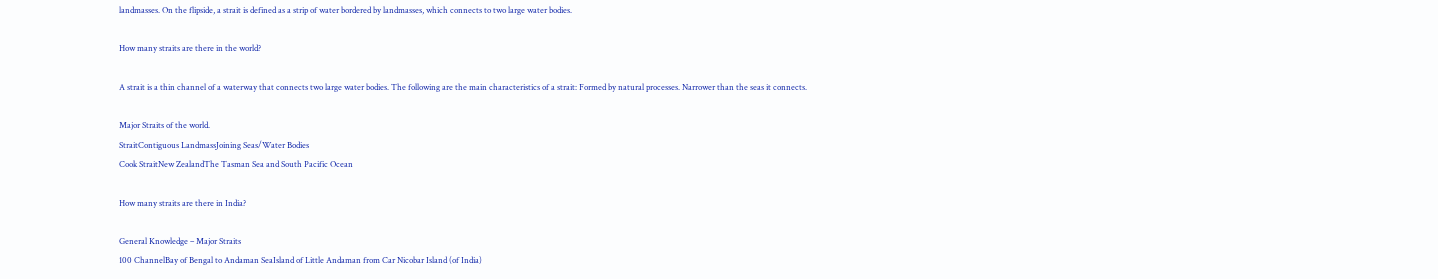landmasses. On the flipside, a strait is defined as a strip of water bordered by landmasses, which connects to two large water bodies.

How many straits are there in the world?

A strait is a thin channel of a waterway that connects two large water bodies. The following are the main characteristics of a strait: Formed by natural processes. Narrower than the seas it connects.

Major Straits of the world.
StraitContiguous LandmassJoining Seas/Water Bodies
Cook StraitNew ZealandThe Tasman Sea and South Pacific Ocean

How many straits are there in India?

General Knowledge – Major Straits
100 ChannelBay of Bengal to Andaman SeaIsland of Little Andaman from Car Nicobar Island (of India)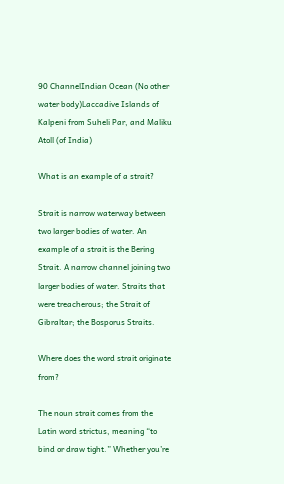90 ChannelIndian Ocean (No other water body)Laccadive Islands of Kalpeni from Suheli Par, and Maliku Atoll (of India)

What is an example of a strait?

Strait is narrow waterway between two larger bodies of water. An example of a strait is the Bering Strait. A narrow channel joining two larger bodies of water. Straits that were treacherous; the Strait of Gibraltar; the Bosporus Straits.

Where does the word strait originate from?

The noun strait comes from the Latin word strictus, meaning “to bind or draw tight.” Whether you’re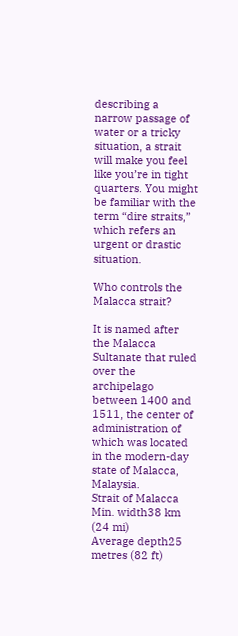describing a narrow passage of water or a tricky situation, a strait will make you feel like you’re in tight quarters. You might be familiar with the term “dire straits,” which refers an urgent or drastic situation.

Who controls the Malacca strait?

It is named after the Malacca Sultanate that ruled over the archipelago between 1400 and 1511, the center of administration of which was located in the modern-day state of Malacca, Malaysia.
Strait of Malacca
Min. width38 km (24 mi)
Average depth25 metres (82 ft)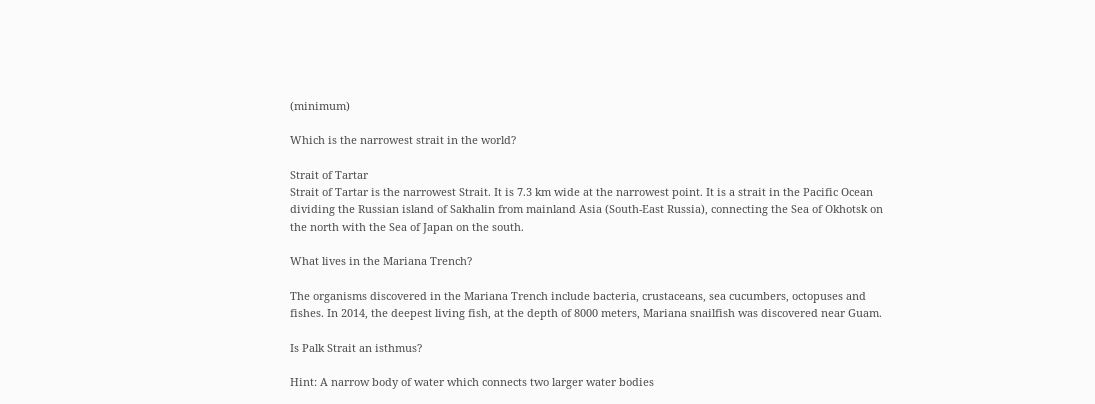(minimum)

Which is the narrowest strait in the world?

Strait of Tartar
Strait of Tartar is the narrowest Strait. It is 7.3 km wide at the narrowest point. It is a strait in the Pacific Ocean dividing the Russian island of Sakhalin from mainland Asia (South-East Russia), connecting the Sea of Okhotsk on the north with the Sea of Japan on the south.

What lives in the Mariana Trench?

The organisms discovered in the Mariana Trench include bacteria, crustaceans, sea cucumbers, octopuses and fishes. In 2014, the deepest living fish, at the depth of 8000 meters, Mariana snailfish was discovered near Guam.

Is Palk Strait an isthmus?

Hint: A narrow body of water which connects two larger water bodies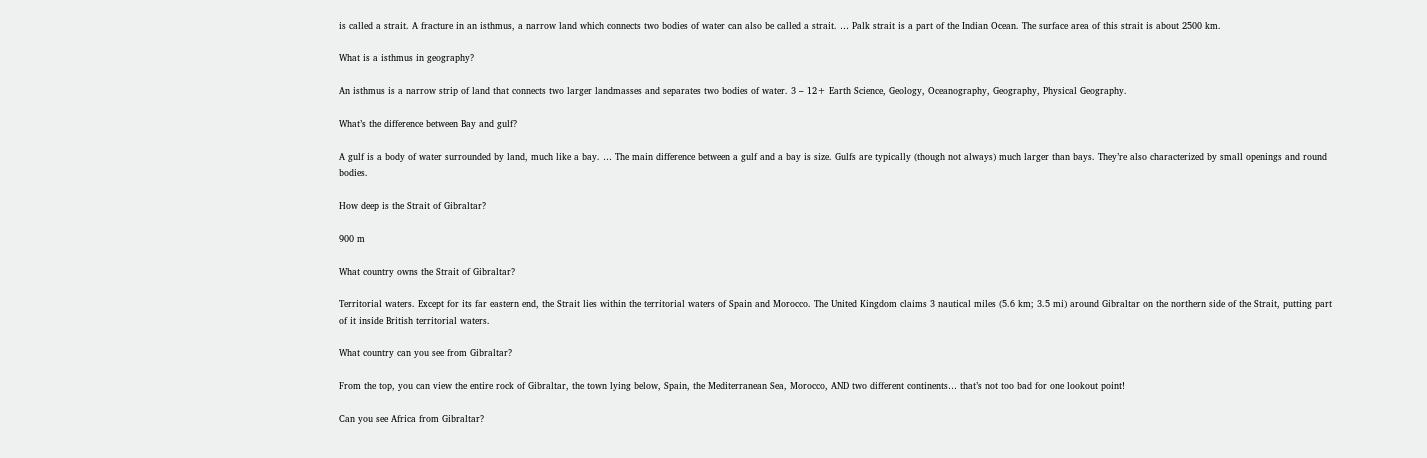is called a strait. A fracture in an isthmus, a narrow land which connects two bodies of water can also be called a strait. … Palk strait is a part of the Indian Ocean. The surface area of this strait is about 2500 km.

What is a isthmus in geography?

An isthmus is a narrow strip of land that connects two larger landmasses and separates two bodies of water. 3 – 12+ Earth Science, Geology, Oceanography, Geography, Physical Geography.

What’s the difference between Bay and gulf?

A gulf is a body of water surrounded by land, much like a bay. … The main difference between a gulf and a bay is size. Gulfs are typically (though not always) much larger than bays. They’re also characterized by small openings and round bodies.

How deep is the Strait of Gibraltar?

900 m

What country owns the Strait of Gibraltar?

Territorial waters. Except for its far eastern end, the Strait lies within the territorial waters of Spain and Morocco. The United Kingdom claims 3 nautical miles (5.6 km; 3.5 mi) around Gibraltar on the northern side of the Strait, putting part of it inside British territorial waters.

What country can you see from Gibraltar?

From the top, you can view the entire rock of Gibraltar, the town lying below, Spain, the Mediterranean Sea, Morocco, AND two different continents… that’s not too bad for one lookout point!

Can you see Africa from Gibraltar?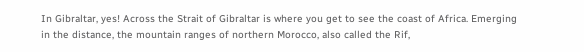In Gibraltar, yes! Across the Strait of Gibraltar is where you get to see the coast of Africa. Emerging in the distance, the mountain ranges of northern Morocco, also called the Rif,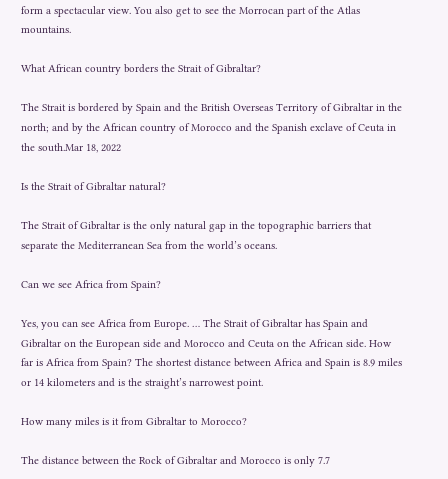form a spectacular view. You also get to see the Morrocan part of the Atlas mountains.

What African country borders the Strait of Gibraltar?

The Strait is bordered by Spain and the British Overseas Territory of Gibraltar in the north; and by the African country of Morocco and the Spanish exclave of Ceuta in the south.Mar 18, 2022

Is the Strait of Gibraltar natural?

The Strait of Gibraltar is the only natural gap in the topographic barriers that separate the Mediterranean Sea from the world’s oceans.

Can we see Africa from Spain?

Yes, you can see Africa from Europe. … The Strait of Gibraltar has Spain and Gibraltar on the European side and Morocco and Ceuta on the African side. How far is Africa from Spain? The shortest distance between Africa and Spain is 8.9 miles or 14 kilometers and is the straight’s narrowest point.

How many miles is it from Gibraltar to Morocco?

The distance between the Rock of Gibraltar and Morocco is only 7.7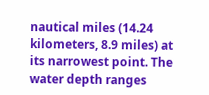nautical miles (14.24 kilometers, 8.9 miles) at its narrowest point. The water depth ranges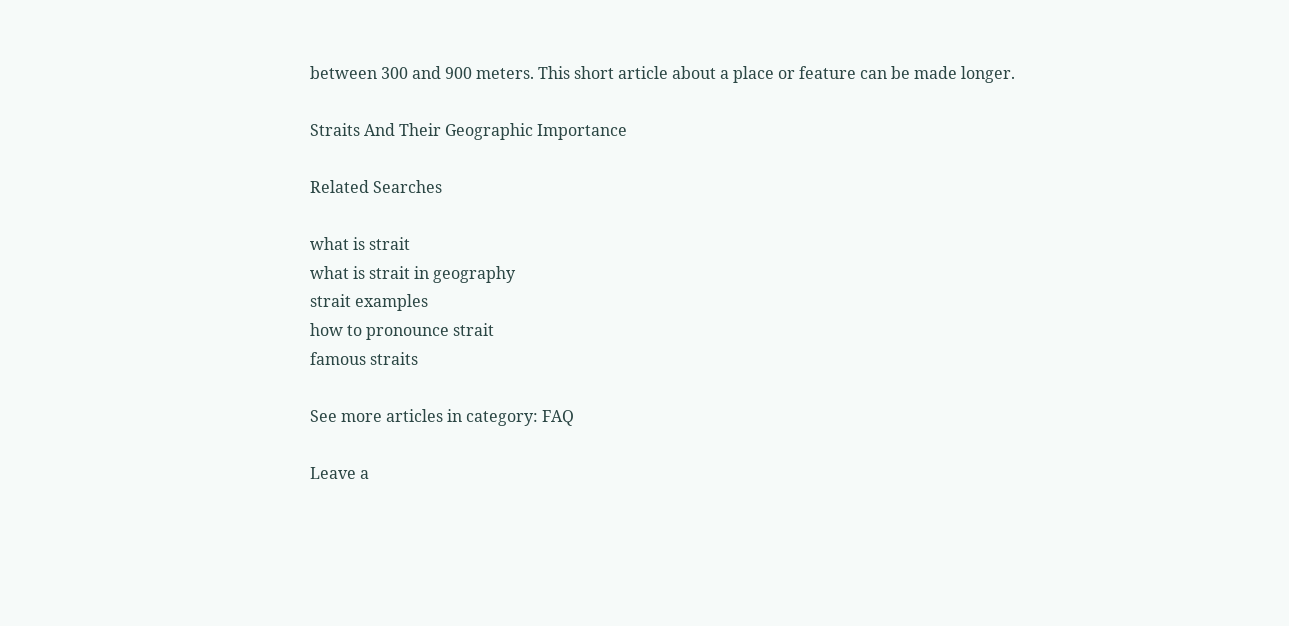between 300 and 900 meters. This short article about a place or feature can be made longer.

Straits And Their Geographic Importance

Related Searches

what is strait
what is strait in geography
strait examples
how to pronounce strait
famous straits

See more articles in category: FAQ

Leave a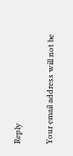Reply

Your email address will not be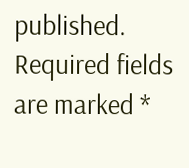published. Required fields are marked *